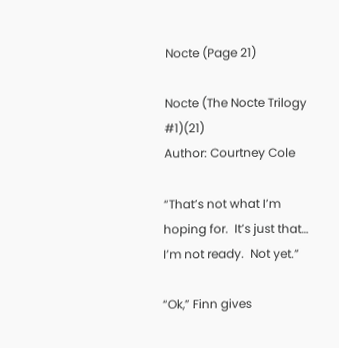Nocte (Page 21)

Nocte (The Nocte Trilogy #1)(21)
Author: Courtney Cole

“That’s not what I’m hoping for.  It’s just that… I’m not ready.  Not yet.”

“Ok,” Finn gives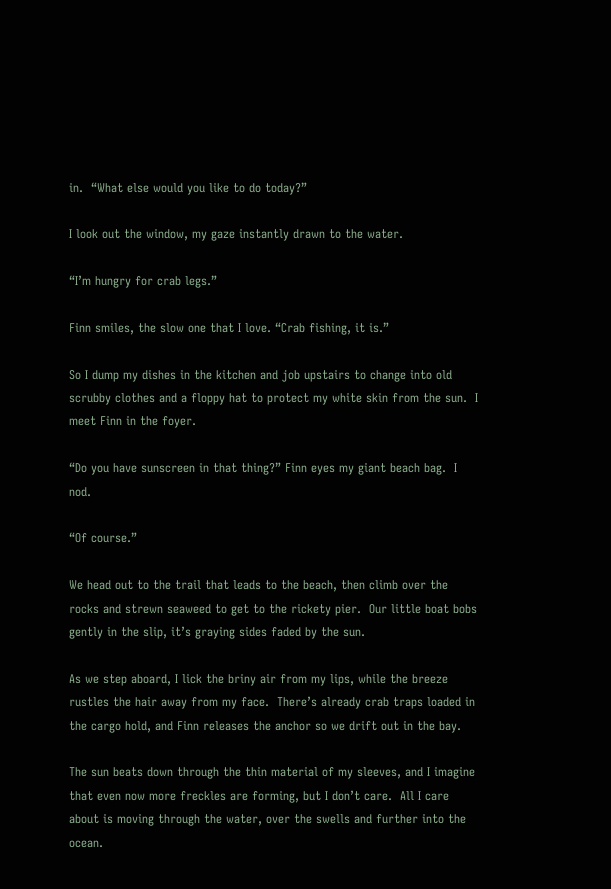in.  “What else would you like to do today?”

I look out the window, my gaze instantly drawn to the water.

“I’m hungry for crab legs.”

Finn smiles, the slow one that I love. “Crab fishing, it is.”

So I dump my dishes in the kitchen and job upstairs to change into old scrubby clothes and a floppy hat to protect my white skin from the sun.  I meet Finn in the foyer.

“Do you have sunscreen in that thing?” Finn eyes my giant beach bag.  I nod.

“Of course.”

We head out to the trail that leads to the beach, then climb over the rocks and strewn seaweed to get to the rickety pier.  Our little boat bobs gently in the slip, it’s graying sides faded by the sun.

As we step aboard, I lick the briny air from my lips, while the breeze rustles the hair away from my face.  There’s already crab traps loaded in the cargo hold, and Finn releases the anchor so we drift out in the bay.

The sun beats down through the thin material of my sleeves, and I imagine that even now more freckles are forming, but I don’t care.  All I care about is moving through the water, over the swells and further into the ocean.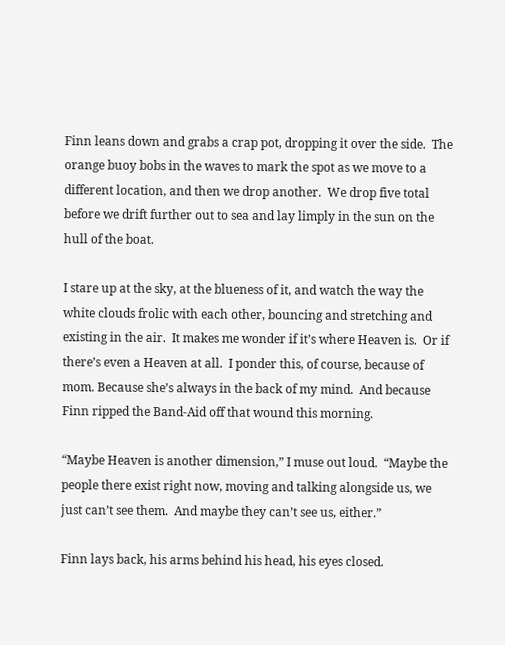Finn leans down and grabs a crap pot, dropping it over the side.  The orange buoy bobs in the waves to mark the spot as we move to a different location, and then we drop another.  We drop five total before we drift further out to sea and lay limply in the sun on the hull of the boat.

I stare up at the sky, at the blueness of it, and watch the way the white clouds frolic with each other, bouncing and stretching and existing in the air.  It makes me wonder if it’s where Heaven is.  Or if there’s even a Heaven at all.  I ponder this, of course, because of mom. Because she’s always in the back of my mind.  And because Finn ripped the Band-Aid off that wound this morning.

“Maybe Heaven is another dimension,” I muse out loud.  “Maybe the people there exist right now, moving and talking alongside us, we just can’t see them.  And maybe they can’t see us, either.”

Finn lays back, his arms behind his head, his eyes closed.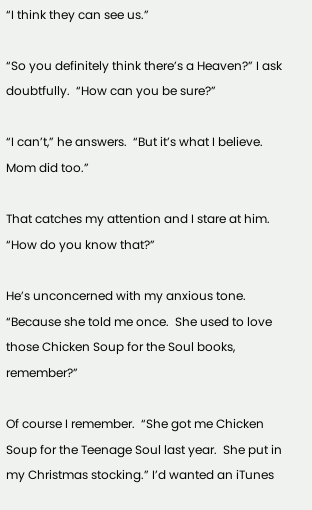“I think they can see us.”

“So you definitely think there’s a Heaven?” I ask doubtfully.  “How can you be sure?”

“I can’t,” he answers.  “But it’s what I believe.  Mom did too.”

That catches my attention and I stare at him.  “How do you know that?”

He’s unconcerned with my anxious tone. “Because she told me once.  She used to love those Chicken Soup for the Soul books, remember?”

Of course I remember.  “She got me Chicken Soup for the Teenage Soul last year.  She put in my Christmas stocking.” I’d wanted an iTunes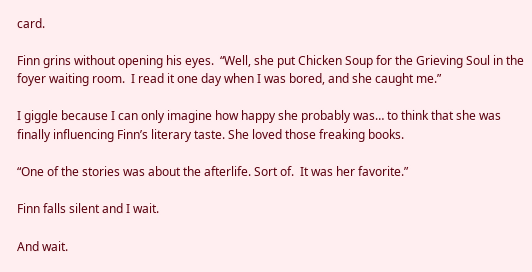card.

Finn grins without opening his eyes.  “Well, she put Chicken Soup for the Grieving Soul in the foyer waiting room.  I read it one day when I was bored, and she caught me.”

I giggle because I can only imagine how happy she probably was… to think that she was finally influencing Finn’s literary taste. She loved those freaking books.

“One of the stories was about the afterlife. Sort of.  It was her favorite.”

Finn falls silent and I wait.

And wait.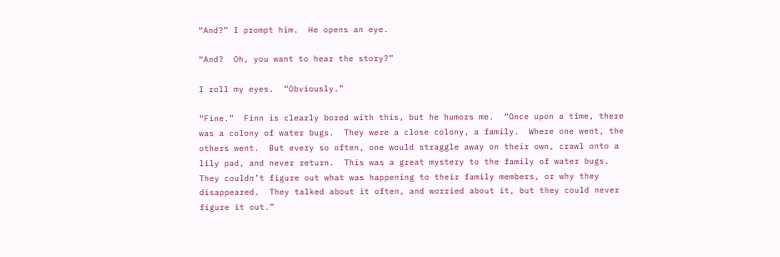“And?” I prompt him.  He opens an eye.

“And?  Oh, you want to hear the story?”

I roll my eyes.  “Obviously.”

“Fine.”  Finn is clearly bored with this, but he humors me.  “Once upon a time, there was a colony of water bugs.  They were a close colony, a family.  Where one went, the others went.  But every so often, one would straggle away on their own, crawl onto a lily pad, and never return.  This was a great mystery to the family of water bugs.  They couldn’t figure out what was happening to their family members, or why they disappeared.  They talked about it often, and worried about it, but they could never figure it out.”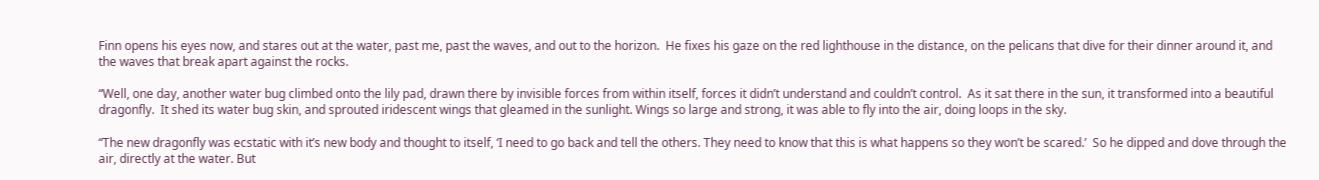Finn opens his eyes now, and stares out at the water, past me, past the waves, and out to the horizon.  He fixes his gaze on the red lighthouse in the distance, on the pelicans that dive for their dinner around it, and the waves that break apart against the rocks.

“Well, one day, another water bug climbed onto the lily pad, drawn there by invisible forces from within itself, forces it didn’t understand and couldn’t control.  As it sat there in the sun, it transformed into a beautiful dragonfly.  It shed its water bug skin, and sprouted iridescent wings that gleamed in the sunlight. Wings so large and strong, it was able to fly into the air, doing loops in the sky.

“The new dragonfly was ecstatic with it’s new body and thought to itself, ‘I need to go back and tell the others. They need to know that this is what happens so they won’t be scared.’  So he dipped and dove through the air, directly at the water. But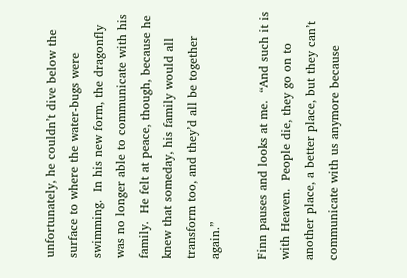unfortunately, he couldn’t dive below the surface to where the water-bugs were swimming.  In his new form, the dragonfly was no longer able to communicate with his family.  He felt at peace, though, because he knew that someday, his family would all transform too, and they’d all be together again.”

Finn pauses and looks at me.  “And such it is with Heaven.  People die, they go on to another place, a better place, but they can’t communicate with us anymore because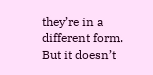they’re in a different form.  But it doesn’t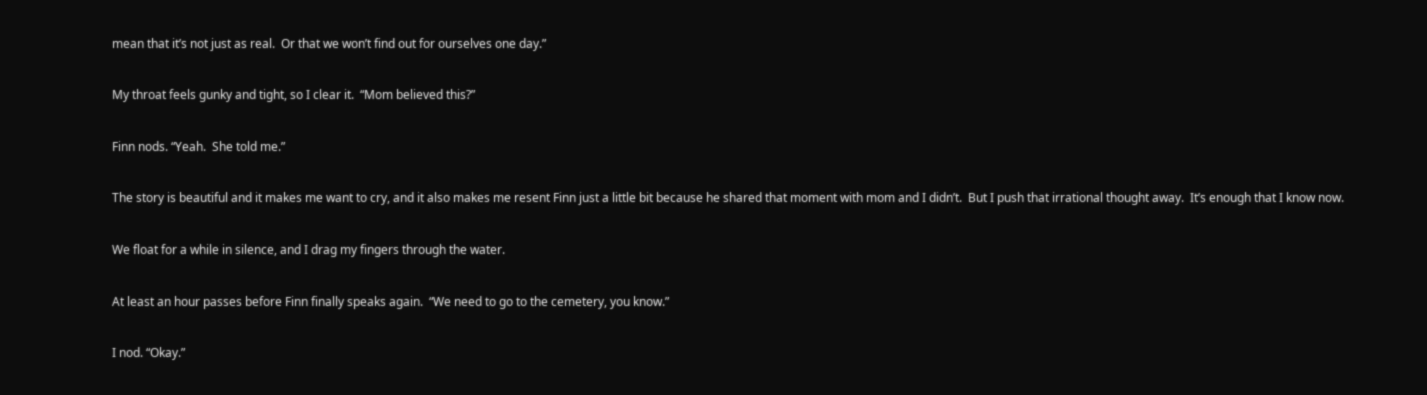mean that it’s not just as real.  Or that we won’t find out for ourselves one day.”

My throat feels gunky and tight, so I clear it.  “Mom believed this?”

Finn nods. “Yeah.  She told me.”

The story is beautiful and it makes me want to cry, and it also makes me resent Finn just a little bit because he shared that moment with mom and I didn’t.  But I push that irrational thought away.  It’s enough that I know now.

We float for a while in silence, and I drag my fingers through the water.

At least an hour passes before Finn finally speaks again.  “We need to go to the cemetery, you know.”

I nod. “Okay.”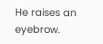He raises an eyebrow.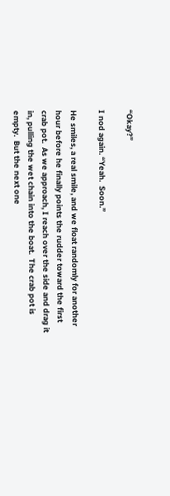“Okay?”

I nod again. “Yeah.  Soon.”

He smiles, a real smile, and we float randomly for another hour before he finally points the rudder toward the first crab pot.  As we approach, I reach over the side and drag it in, pulling the wet chain into the boat.  The crab pot is empty.  But the next one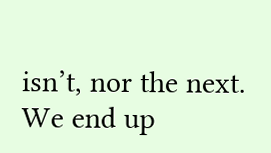isn’t, nor the next.  We end up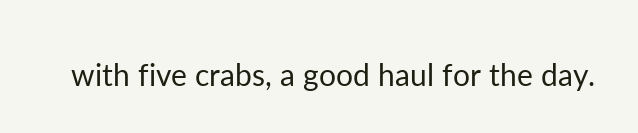with five crabs, a good haul for the day.